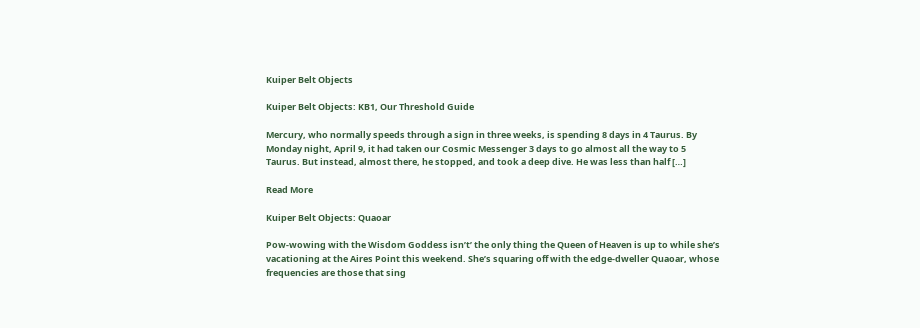Kuiper Belt Objects

Kuiper Belt Objects: KB1, Our Threshold Guide

Mercury, who normally speeds through a sign in three weeks, is spending 8 days in 4 Taurus. By Monday night, April 9, it had taken our Cosmic Messenger 3 days to go almost all the way to 5 Taurus. But instead, almost there, he stopped, and took a deep dive. He was less than half […]

Read More

Kuiper Belt Objects: Quaoar

Pow-wowing with the Wisdom Goddess isn’t’ the only thing the Queen of Heaven is up to while she’s vacationing at the Aires Point this weekend. She’s squaring off with the edge-dweller Quaoar, whose frequencies are those that sing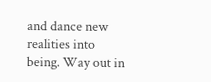and dance new realities into being. Way out in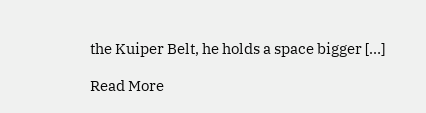the Kuiper Belt, he holds a space bigger […]

Read More